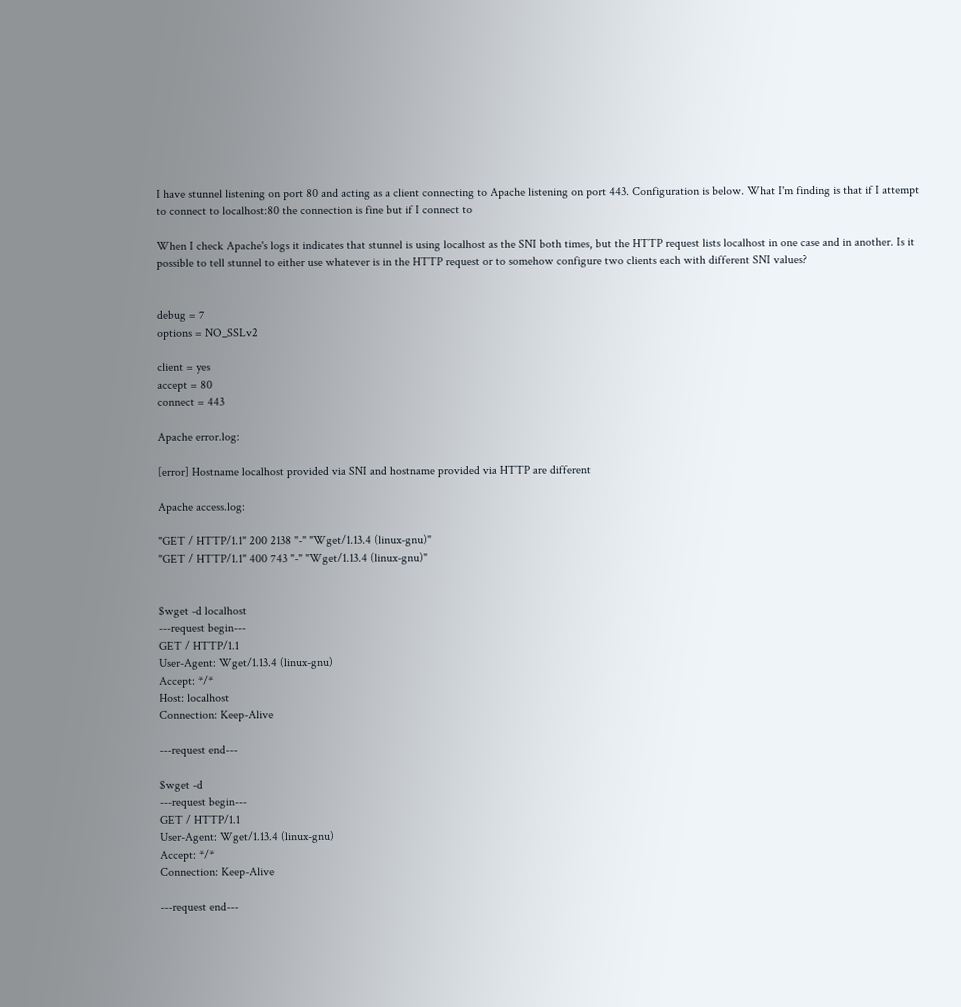I have stunnel listening on port 80 and acting as a client connecting to Apache listening on port 443. Configuration is below. What I'm finding is that if I attempt to connect to localhost:80 the connection is fine but if I connect to

When I check Apache's logs it indicates that stunnel is using localhost as the SNI both times, but the HTTP request lists localhost in one case and in another. Is it possible to tell stunnel to either use whatever is in the HTTP request or to somehow configure two clients each with different SNI values?


debug = 7
options = NO_SSLv2

client = yes
accept = 80
connect = 443

Apache error.log:

[error] Hostname localhost provided via SNI and hostname provided via HTTP are different

Apache access.log:

"GET / HTTP/1.1" 200 2138 "-" "Wget/1.13.4 (linux-gnu)"
"GET / HTTP/1.1" 400 743 "-" "Wget/1.13.4 (linux-gnu)"


$wget -d localhost
---request begin---
GET / HTTP/1.1
User-Agent: Wget/1.13.4 (linux-gnu)
Accept: */*
Host: localhost
Connection: Keep-Alive

---request end---

$wget -d
---request begin---
GET / HTTP/1.1
User-Agent: Wget/1.13.4 (linux-gnu)
Accept: */*
Connection: Keep-Alive

---request end---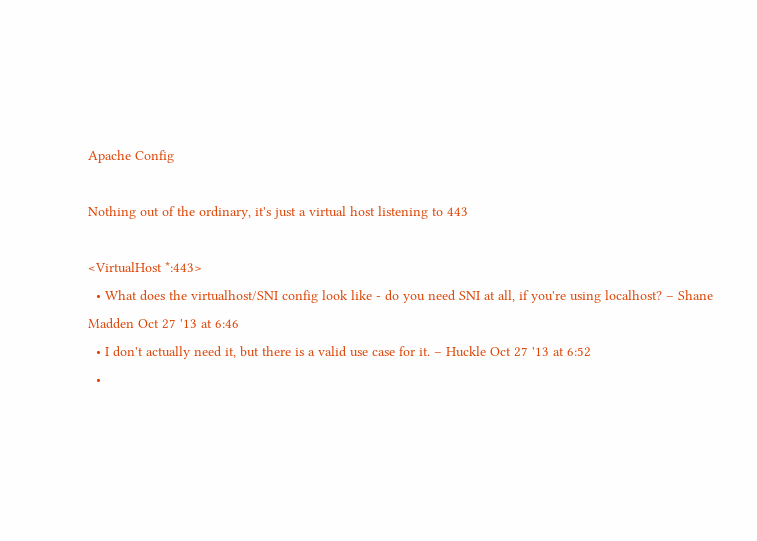Apache Config

Nothing out of the ordinary, it's just a virtual host listening to 443

<VirtualHost *:443>
  • What does the virtualhost/SNI config look like - do you need SNI at all, if you're using localhost? – Shane Madden Oct 27 '13 at 6:46
  • I don't actually need it, but there is a valid use case for it. – Huckle Oct 27 '13 at 6:52
  •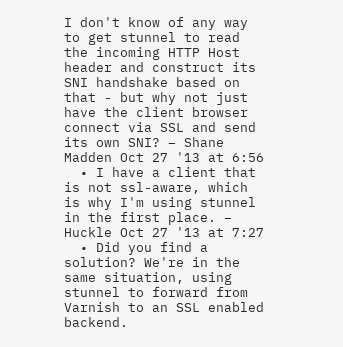I don't know of any way to get stunnel to read the incoming HTTP Host header and construct its SNI handshake based on that - but why not just have the client browser connect via SSL and send its own SNI? – Shane Madden Oct 27 '13 at 6:56
  • I have a client that is not ssl-aware, which is why I'm using stunnel in the first place. – Huckle Oct 27 '13 at 7:27
  • Did you find a solution? We're in the same situation, using stunnel to forward from Varnish to an SSL enabled backend.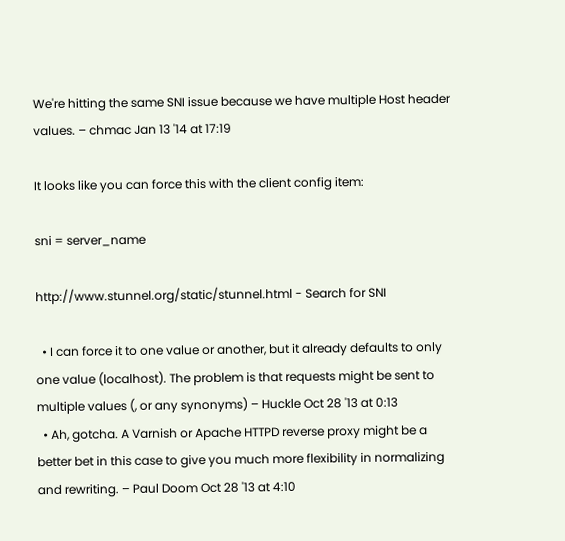We're hitting the same SNI issue because we have multiple Host header values. – chmac Jan 13 '14 at 17:19

It looks like you can force this with the client config item:

sni = server_name

http://www.stunnel.org/static/stunnel.html - Search for SNI

  • I can force it to one value or another, but it already defaults to only one value (localhost). The problem is that requests might be sent to multiple values (, or any synonyms) – Huckle Oct 28 '13 at 0:13
  • Ah, gotcha. A Varnish or Apache HTTPD reverse proxy might be a better bet in this case to give you much more flexibility in normalizing and rewriting. – Paul Doom Oct 28 '13 at 4:10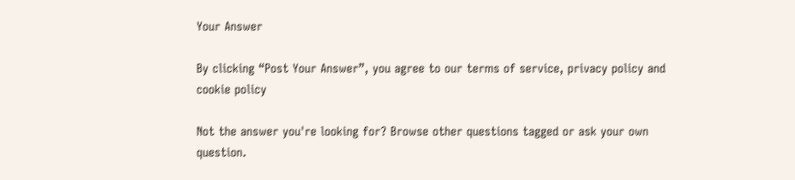Your Answer

By clicking “Post Your Answer”, you agree to our terms of service, privacy policy and cookie policy

Not the answer you're looking for? Browse other questions tagged or ask your own question.